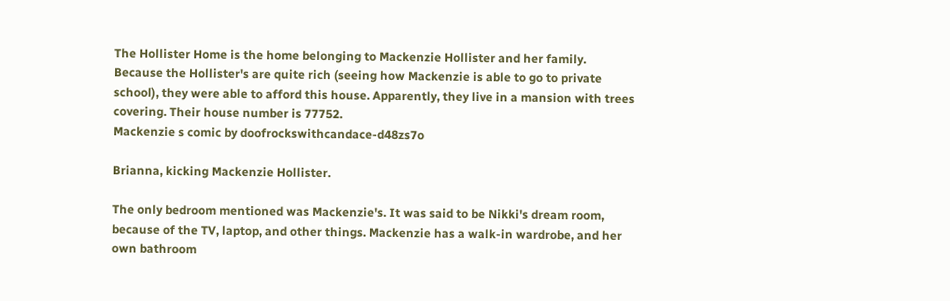The Hollister Home is the home belonging to Mackenzie Hollister and her family. Because the Hollister's are quite rich (seeing how Mackenzie is able to go to private school), they were able to afford this house. Apparently, they live in a mansion with trees covering. Their house number is 77752.
Mackenzie s comic by doofrockswithcandace-d48zs7o

Brianna, kicking Mackenzie Hollister.

The only bedroom mentioned was Mackenzie's. It was said to be Nikki's dream room, because of the TV, laptop, and other things. Mackenzie has a walk-in wardrobe, and her own bathroom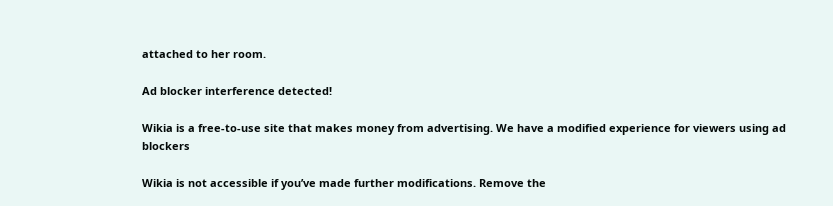attached to her room.

Ad blocker interference detected!

Wikia is a free-to-use site that makes money from advertising. We have a modified experience for viewers using ad blockers

Wikia is not accessible if you’ve made further modifications. Remove the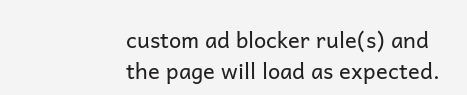custom ad blocker rule(s) and the page will load as expected.